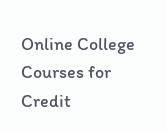Online College Courses for Credit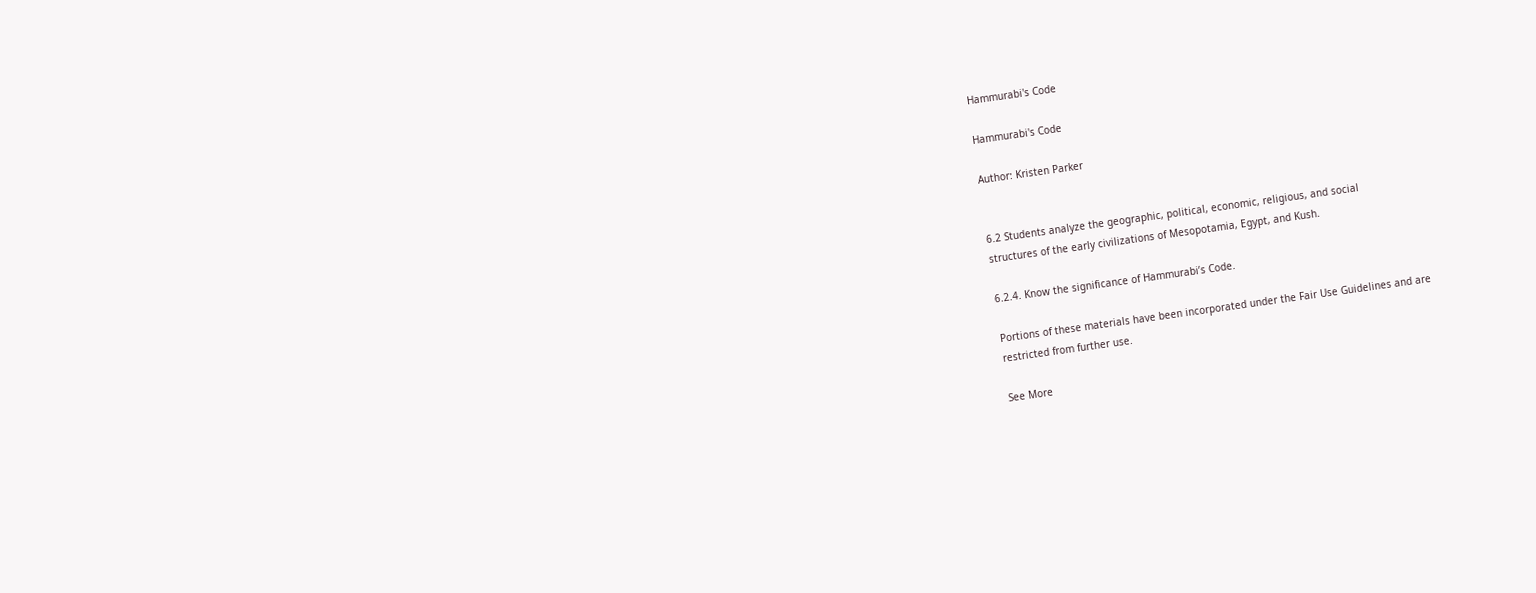Hammurabi's Code

Hammurabi's Code

Author: Kristen Parker


6.2 Students analyze the geographic, political, economic, religious, and social
structures of the early civilizations of Mesopotamia, Egypt, and Kush.

6.2.4. Know the significance of Hammurabi’s Code.

Portions of these materials have been incorporated under the Fair Use Guidelines and are
restricted from further use.

See More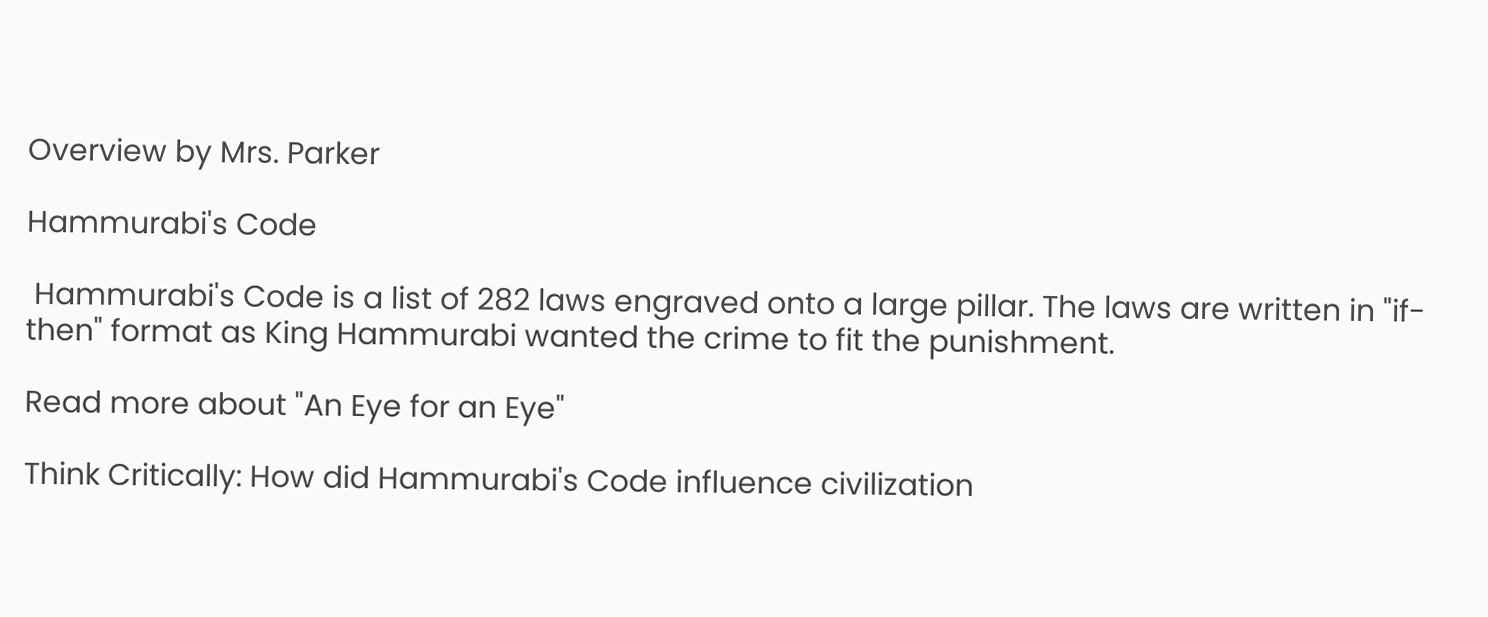Overview by Mrs. Parker

Hammurabi's Code

 Hammurabi's Code is a list of 282 laws engraved onto a large pillar. The laws are written in "if-then" format as King Hammurabi wanted the crime to fit the punishment.

Read more about "An Eye for an Eye"

Think Critically: How did Hammurabi's Code influence civilization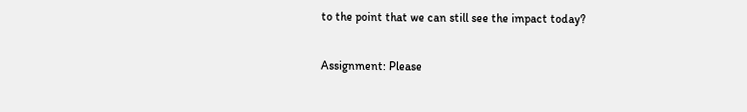to the point that we can still see the impact today?

Assignment: Please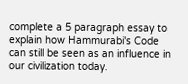complete a 5 paragraph essay to explain how Hammurabi's Code can still be seen as an influence in our civilization today.